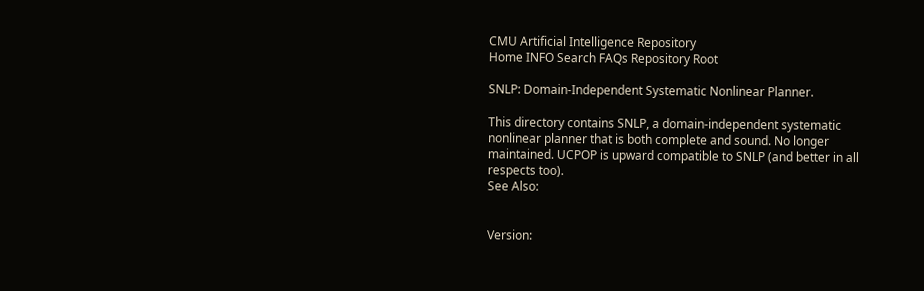CMU Artificial Intelligence Repository
Home INFO Search FAQs Repository Root

SNLP: Domain-Independent Systematic Nonlinear Planner.

This directory contains SNLP, a domain-independent systematic nonlinear planner that is both complete and sound. No longer maintained. UCPOP is upward compatible to SNLP (and better in all respects too).
See Also:


Version: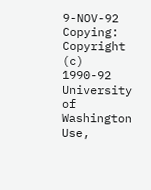9-NOV-92 Copying: Copyright (c) 1990-92 University of Washington Use,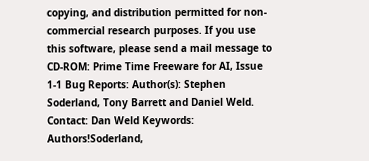copying, and distribution permitted for non-commercial research purposes. If you use this software, please send a mail message to CD-ROM: Prime Time Freeware for AI, Issue 1-1 Bug Reports: Author(s): Stephen Soderland, Tony Barrett and Daniel Weld. Contact: Dan Weld Keywords: Authors!Soderland,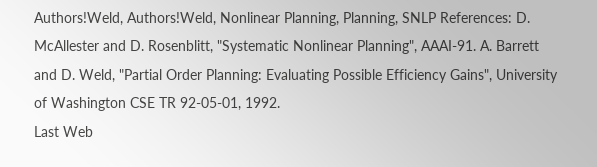Authors!Weld, Authors!Weld, Nonlinear Planning, Planning, SNLP References: D. McAllester and D. Rosenblitt, "Systematic Nonlinear Planning", AAAI-91. A. Barrett and D. Weld, "Partial Order Planning: Evaluating Possible Efficiency Gains", University of Washington CSE TR 92-05-01, 1992.
Last Web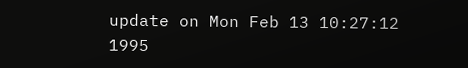update on Mon Feb 13 10:27:12 1995